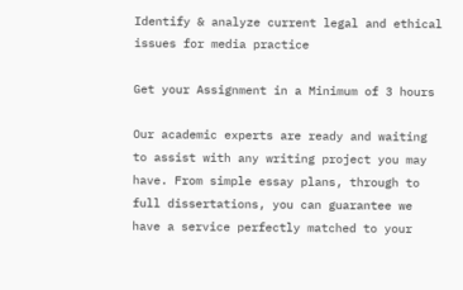Identify & analyze current legal and ethical issues for media practice

Get your Assignment in a Minimum of 3 hours

Our academic experts are ready and waiting to assist with any writing project you may have. From simple essay plans, through to full dissertations, you can guarantee we have a service perfectly matched to your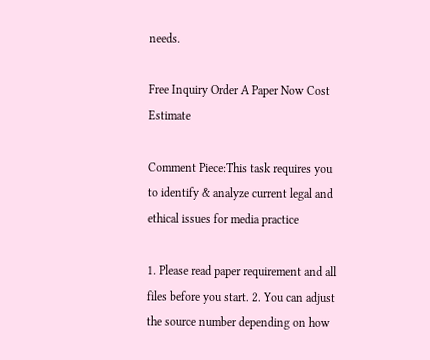needs.

Free Inquiry Order A Paper Now Cost Estimate

Comment Piece:This task requires you to identify & analyze current legal and ethical issues for media practice

1. Please read paper requirement and all files before you start. 2. You can adjust the source number depending on how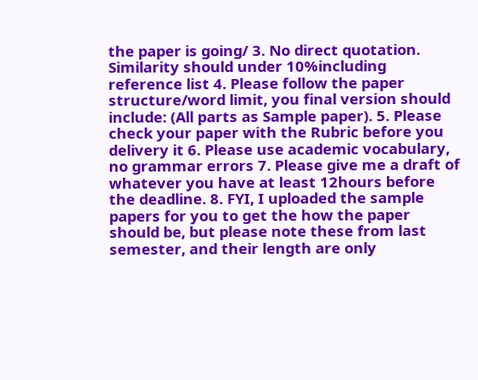the paper is going/ 3. No direct quotation. Similarity should under 10%including reference list 4. Please follow the paper structure/word limit, you final version should include: (All parts as Sample paper). 5. Please check your paper with the Rubric before you delivery it 6. Please use academic vocabulary, no grammar errors 7. Please give me a draft of whatever you have at least 12hours before the deadline. 8. FYI, I uploaded the sample papers for you to get the how the paper should be, but please note these from last semester, and their length are only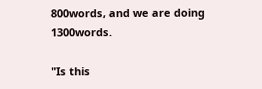800words, and we are doing 1300words.

"Is this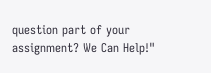question part of your assignment? We Can Help!"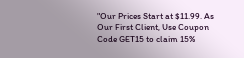"Our Prices Start at $11.99. As Our First Client, Use Coupon Code GET15 to claim 15%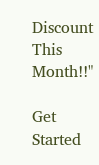Discount This Month!!"

Get Started